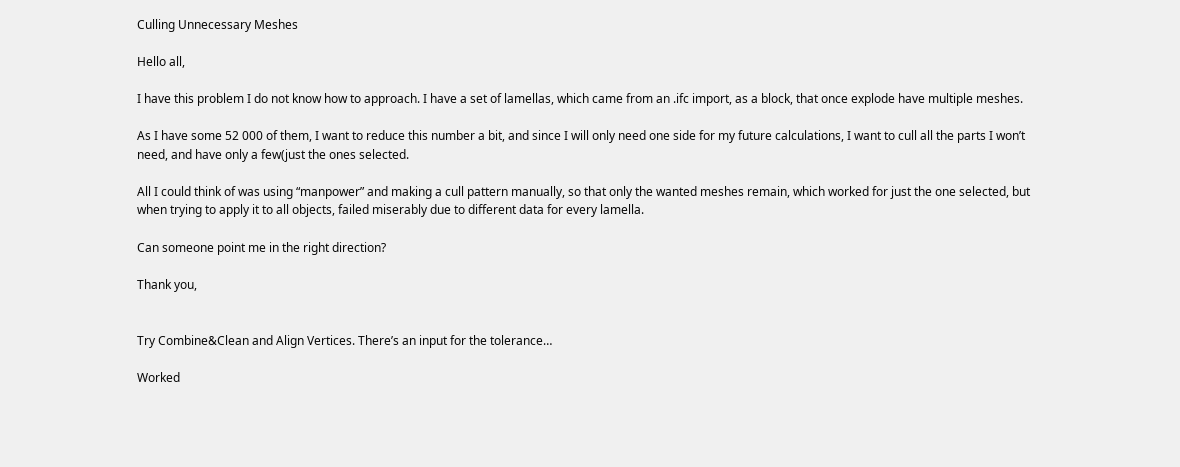Culling Unnecessary Meshes

Hello all,

I have this problem I do not know how to approach. I have a set of lamellas, which came from an .ifc import, as a block, that once explode have multiple meshes.

As I have some 52 000 of them, I want to reduce this number a bit, and since I will only need one side for my future calculations, I want to cull all the parts I won’t need, and have only a few(just the ones selected.

All I could think of was using “manpower” and making a cull pattern manually, so that only the wanted meshes remain, which worked for just the one selected, but when trying to apply it to all objects, failed miserably due to different data for every lamella.

Can someone point me in the right direction?

Thank you,


Try Combine&Clean and Align Vertices. There’s an input for the tolerance…

Worked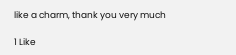like a charm, thank you very much

1 Like